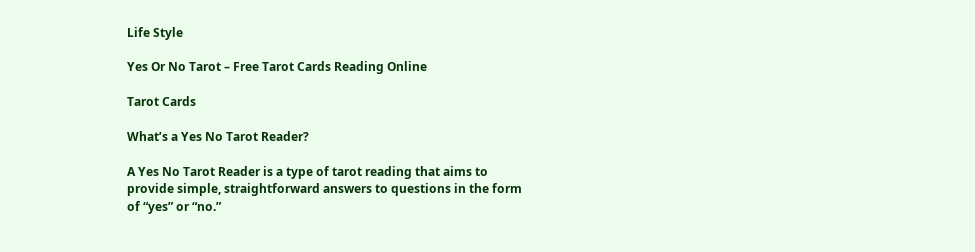Life Style

Yes Or No Tarot – Free Tarot Cards Reading Online

Tarot Cards

What’s a Yes No Tarot Reader?

A Yes No Tarot Reader is a type of tarot reading that aims to provide simple, straightforward answers to questions in the form of “yes” or “no.”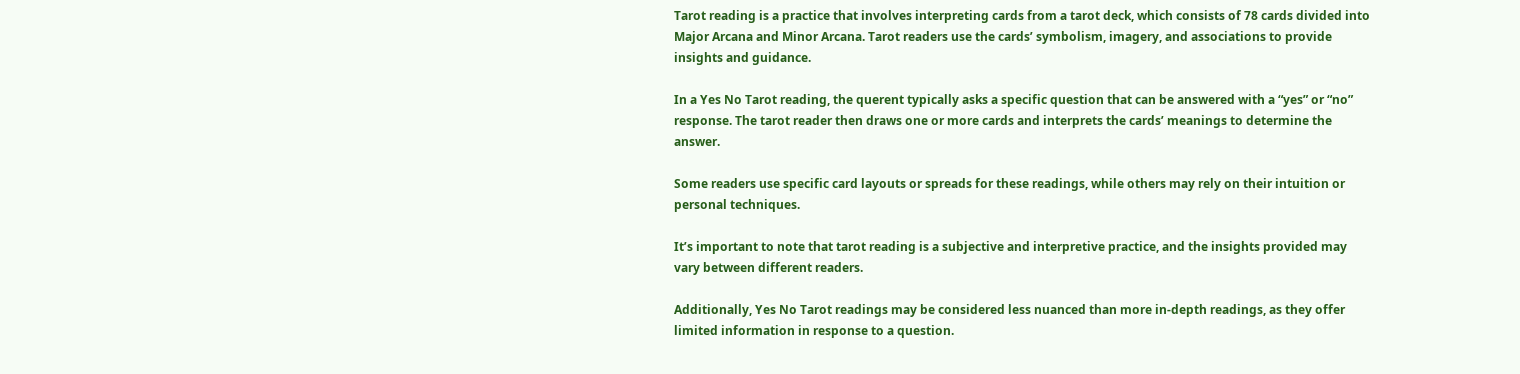Tarot reading is a practice that involves interpreting cards from a tarot deck, which consists of 78 cards divided into Major Arcana and Minor Arcana. Tarot readers use the cards’ symbolism, imagery, and associations to provide insights and guidance.

In a Yes No Tarot reading, the querent typically asks a specific question that can be answered with a “yes” or “no” response. The tarot reader then draws one or more cards and interprets the cards’ meanings to determine the answer.

Some readers use specific card layouts or spreads for these readings, while others may rely on their intuition or personal techniques.

It’s important to note that tarot reading is a subjective and interpretive practice, and the insights provided may vary between different readers.

Additionally, Yes No Tarot readings may be considered less nuanced than more in-depth readings, as they offer limited information in response to a question.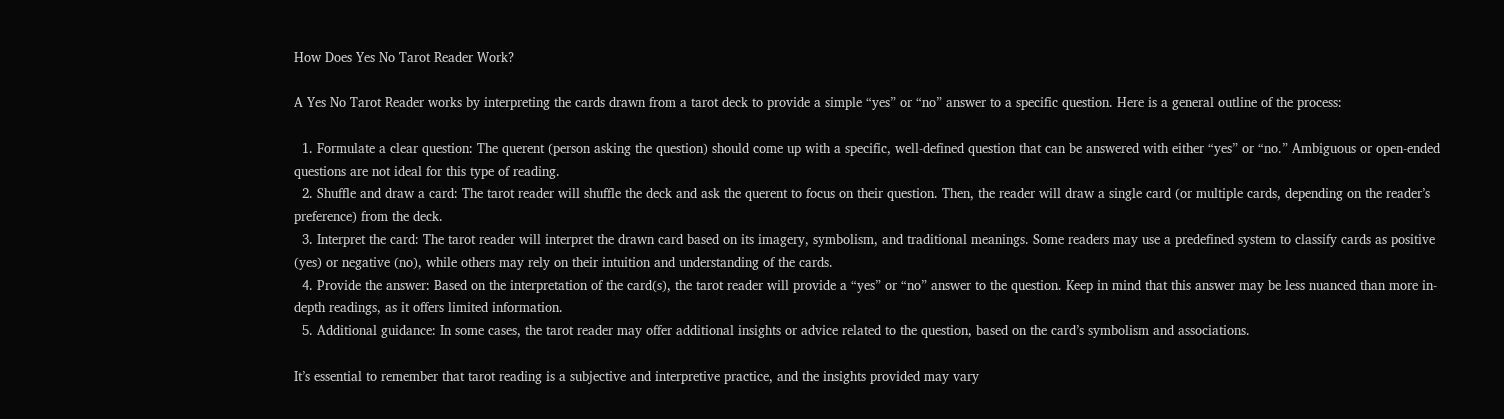How Does Yes No Tarot Reader Work?

A Yes No Tarot Reader works by interpreting the cards drawn from a tarot deck to provide a simple “yes” or “no” answer to a specific question. Here is a general outline of the process:

  1. Formulate a clear question: The querent (person asking the question) should come up with a specific, well-defined question that can be answered with either “yes” or “no.” Ambiguous or open-ended questions are not ideal for this type of reading.
  2. Shuffle and draw a card: The tarot reader will shuffle the deck and ask the querent to focus on their question. Then, the reader will draw a single card (or multiple cards, depending on the reader’s preference) from the deck.
  3. Interpret the card: The tarot reader will interpret the drawn card based on its imagery, symbolism, and traditional meanings. Some readers may use a predefined system to classify cards as positive (yes) or negative (no), while others may rely on their intuition and understanding of the cards.
  4. Provide the answer: Based on the interpretation of the card(s), the tarot reader will provide a “yes” or “no” answer to the question. Keep in mind that this answer may be less nuanced than more in-depth readings, as it offers limited information.
  5. Additional guidance: In some cases, the tarot reader may offer additional insights or advice related to the question, based on the card’s symbolism and associations.

It’s essential to remember that tarot reading is a subjective and interpretive practice, and the insights provided may vary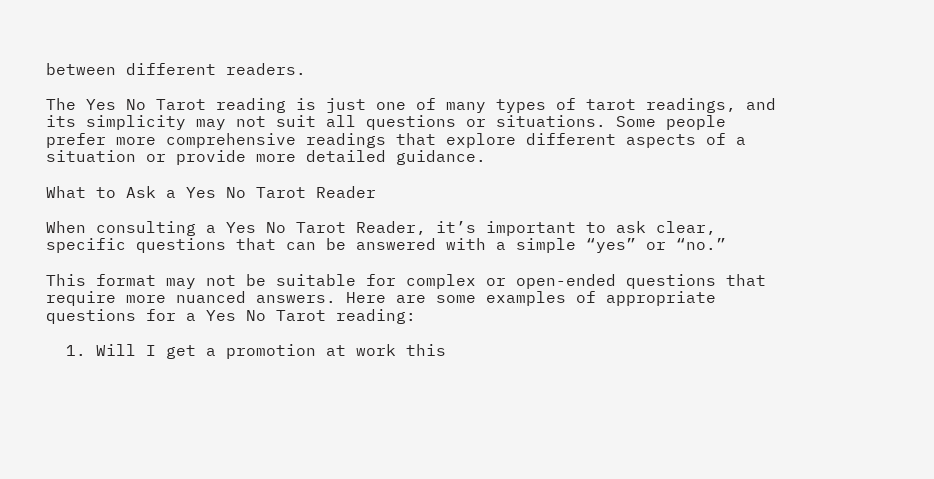between different readers.

The Yes No Tarot reading is just one of many types of tarot readings, and its simplicity may not suit all questions or situations. Some people prefer more comprehensive readings that explore different aspects of a situation or provide more detailed guidance.

What to Ask a Yes No Tarot Reader

When consulting a Yes No Tarot Reader, it’s important to ask clear, specific questions that can be answered with a simple “yes” or “no.”

This format may not be suitable for complex or open-ended questions that require more nuanced answers. Here are some examples of appropriate questions for a Yes No Tarot reading:

  1. Will I get a promotion at work this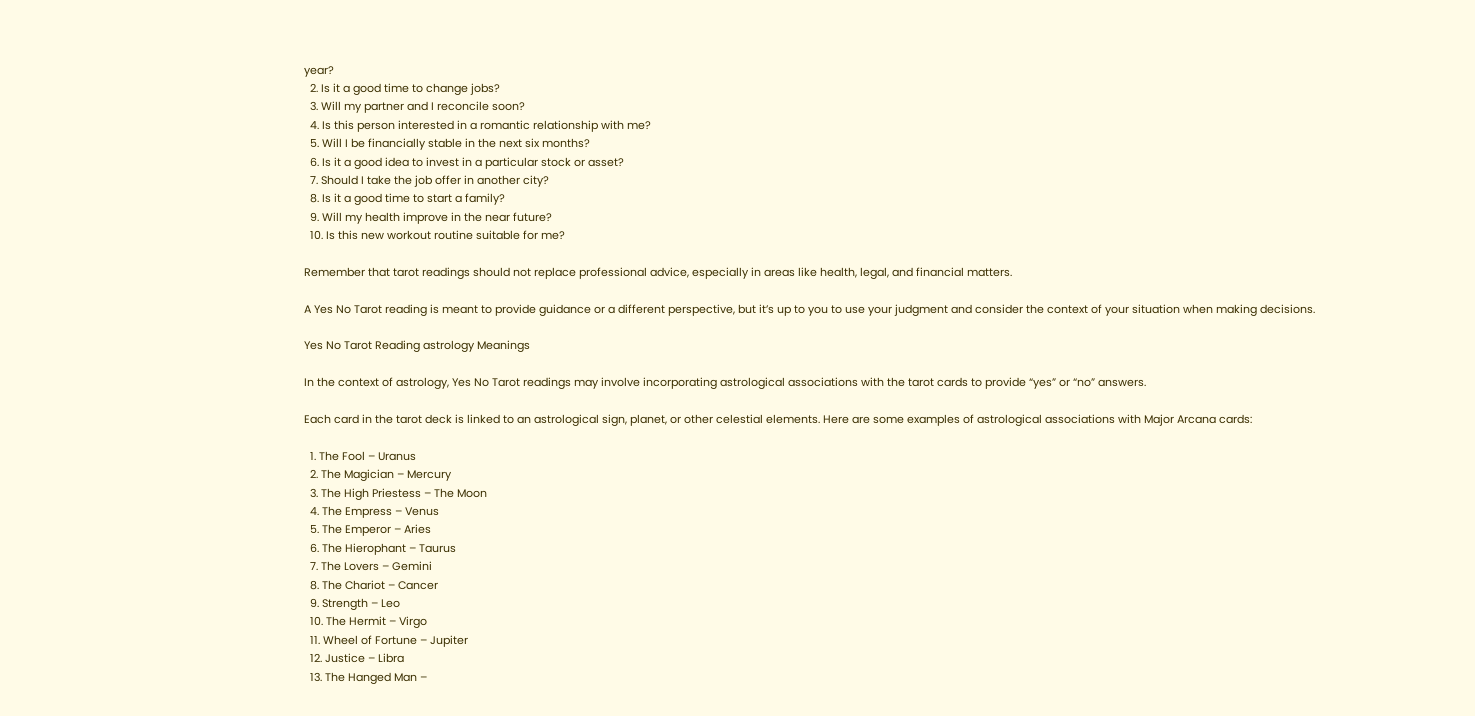year?
  2. Is it a good time to change jobs?
  3. Will my partner and I reconcile soon?
  4. Is this person interested in a romantic relationship with me?
  5. Will I be financially stable in the next six months?
  6. Is it a good idea to invest in a particular stock or asset?
  7. Should I take the job offer in another city?
  8. Is it a good time to start a family?
  9. Will my health improve in the near future?
  10. Is this new workout routine suitable for me?

Remember that tarot readings should not replace professional advice, especially in areas like health, legal, and financial matters.

A Yes No Tarot reading is meant to provide guidance or a different perspective, but it’s up to you to use your judgment and consider the context of your situation when making decisions.

Yes No Tarot Reading astrology Meanings

In the context of astrology, Yes No Tarot readings may involve incorporating astrological associations with the tarot cards to provide “yes” or “no” answers.

Each card in the tarot deck is linked to an astrological sign, planet, or other celestial elements. Here are some examples of astrological associations with Major Arcana cards:

  1. The Fool – Uranus
  2. The Magician – Mercury
  3. The High Priestess – The Moon
  4. The Empress – Venus
  5. The Emperor – Aries
  6. The Hierophant – Taurus
  7. The Lovers – Gemini
  8. The Chariot – Cancer
  9. Strength – Leo
  10. The Hermit – Virgo
  11. Wheel of Fortune – Jupiter
  12. Justice – Libra
  13. The Hanged Man –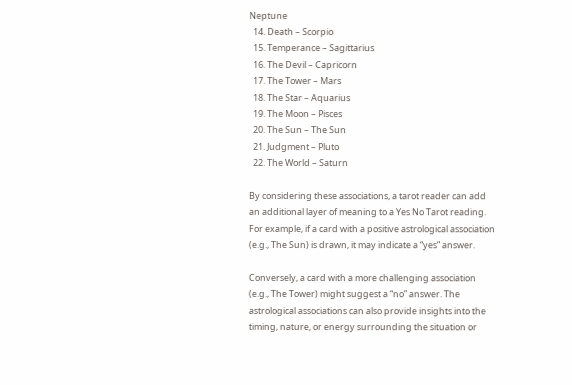Neptune
  14. Death – Scorpio
  15. Temperance – Sagittarius
  16. The Devil – Capricorn
  17. The Tower – Mars
  18. The Star – Aquarius
  19. The Moon – Pisces
  20. The Sun – The Sun
  21. Judgment – Pluto
  22. The World – Saturn

By considering these associations, a tarot reader can add an additional layer of meaning to a Yes No Tarot reading. For example, if a card with a positive astrological association (e.g., The Sun) is drawn, it may indicate a “yes” answer.

Conversely, a card with a more challenging association (e.g., The Tower) might suggest a “no” answer. The astrological associations can also provide insights into the timing, nature, or energy surrounding the situation or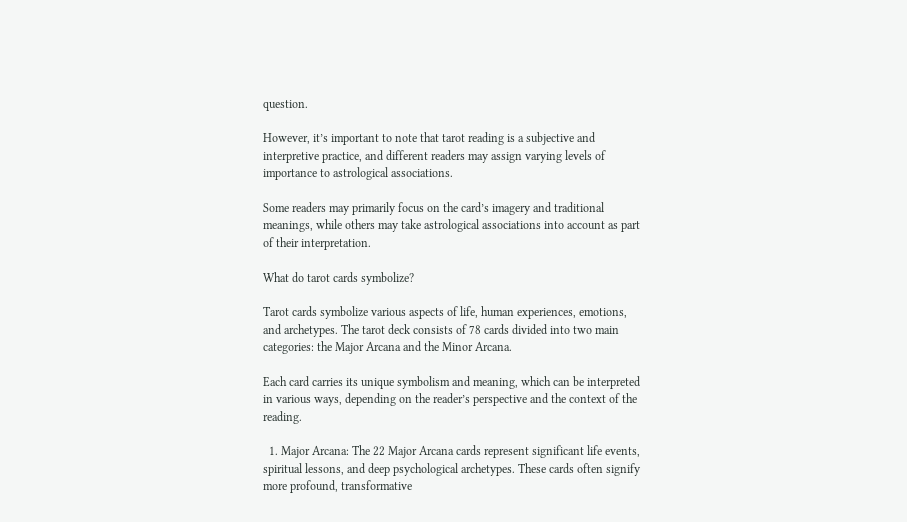question.

However, it’s important to note that tarot reading is a subjective and interpretive practice, and different readers may assign varying levels of importance to astrological associations.

Some readers may primarily focus on the card’s imagery and traditional meanings, while others may take astrological associations into account as part of their interpretation.

What do tarot cards symbolize?

Tarot cards symbolize various aspects of life, human experiences, emotions, and archetypes. The tarot deck consists of 78 cards divided into two main categories: the Major Arcana and the Minor Arcana.

Each card carries its unique symbolism and meaning, which can be interpreted in various ways, depending on the reader’s perspective and the context of the reading.

  1. Major Arcana: The 22 Major Arcana cards represent significant life events, spiritual lessons, and deep psychological archetypes. These cards often signify more profound, transformative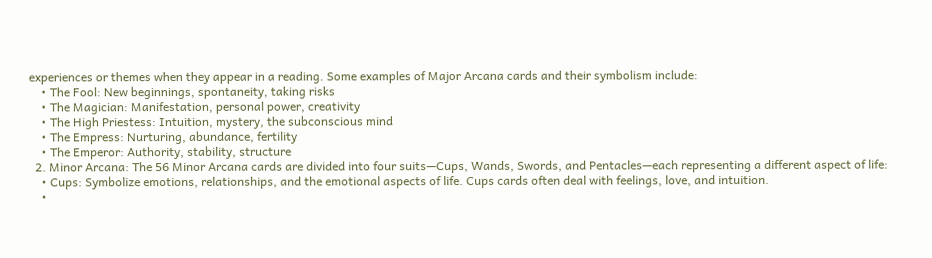experiences or themes when they appear in a reading. Some examples of Major Arcana cards and their symbolism include:
    • The Fool: New beginnings, spontaneity, taking risks
    • The Magician: Manifestation, personal power, creativity
    • The High Priestess: Intuition, mystery, the subconscious mind
    • The Empress: Nurturing, abundance, fertility
    • The Emperor: Authority, stability, structure
  2. Minor Arcana: The 56 Minor Arcana cards are divided into four suits—Cups, Wands, Swords, and Pentacles—each representing a different aspect of life:
    • Cups: Symbolize emotions, relationships, and the emotional aspects of life. Cups cards often deal with feelings, love, and intuition.
    •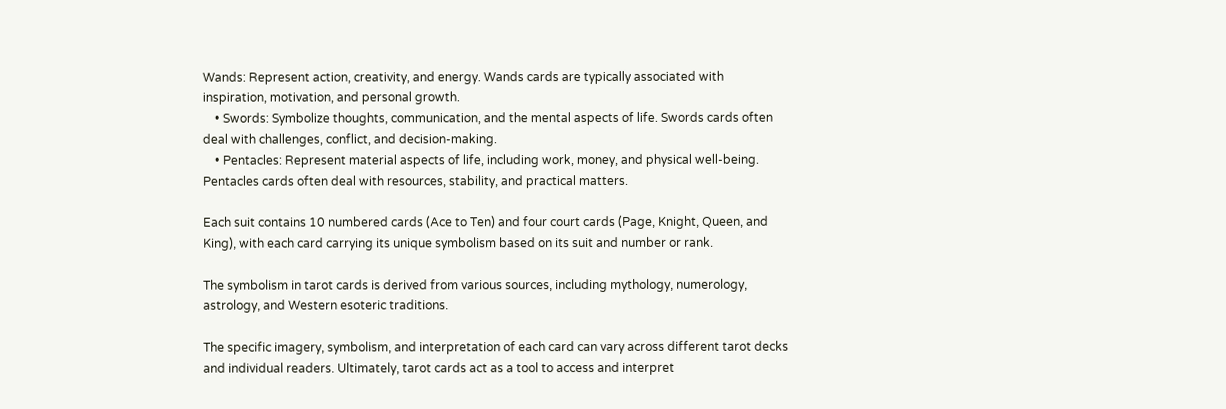Wands: Represent action, creativity, and energy. Wands cards are typically associated with inspiration, motivation, and personal growth.
    • Swords: Symbolize thoughts, communication, and the mental aspects of life. Swords cards often deal with challenges, conflict, and decision-making.
    • Pentacles: Represent material aspects of life, including work, money, and physical well-being. Pentacles cards often deal with resources, stability, and practical matters.

Each suit contains 10 numbered cards (Ace to Ten) and four court cards (Page, Knight, Queen, and King), with each card carrying its unique symbolism based on its suit and number or rank.

The symbolism in tarot cards is derived from various sources, including mythology, numerology, astrology, and Western esoteric traditions.

The specific imagery, symbolism, and interpretation of each card can vary across different tarot decks and individual readers. Ultimately, tarot cards act as a tool to access and interpret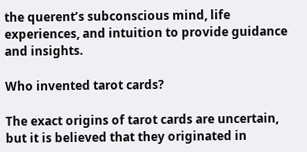the querent’s subconscious mind, life experiences, and intuition to provide guidance and insights.

Who invented tarot cards?

The exact origins of tarot cards are uncertain, but it is believed that they originated in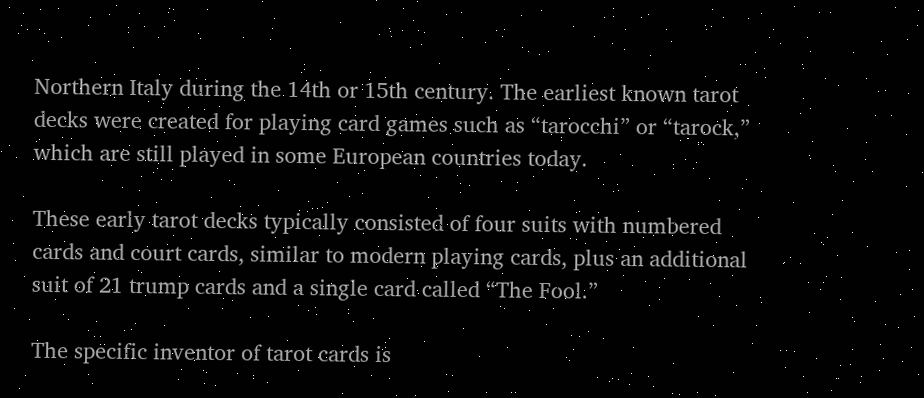Northern Italy during the 14th or 15th century. The earliest known tarot decks were created for playing card games such as “tarocchi” or “tarock,” which are still played in some European countries today.

These early tarot decks typically consisted of four suits with numbered cards and court cards, similar to modern playing cards, plus an additional suit of 21 trump cards and a single card called “The Fool.”

The specific inventor of tarot cards is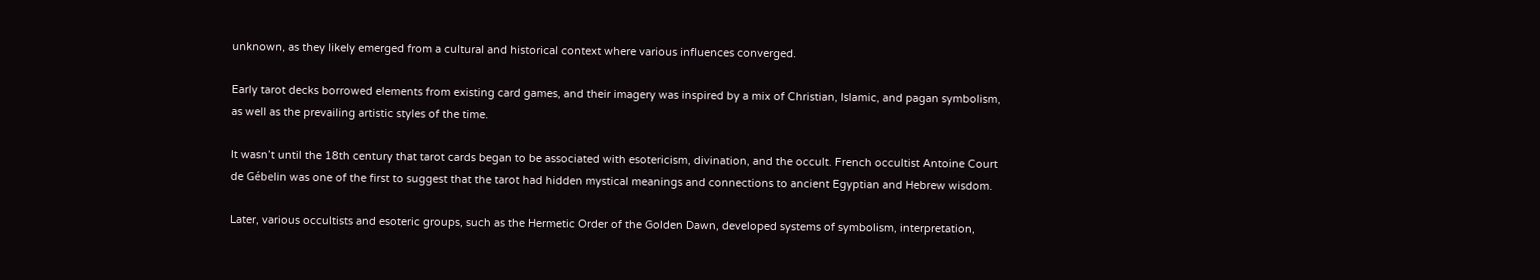unknown, as they likely emerged from a cultural and historical context where various influences converged.

Early tarot decks borrowed elements from existing card games, and their imagery was inspired by a mix of Christian, Islamic, and pagan symbolism, as well as the prevailing artistic styles of the time.

It wasn’t until the 18th century that tarot cards began to be associated with esotericism, divination, and the occult. French occultist Antoine Court de Gébelin was one of the first to suggest that the tarot had hidden mystical meanings and connections to ancient Egyptian and Hebrew wisdom.

Later, various occultists and esoteric groups, such as the Hermetic Order of the Golden Dawn, developed systems of symbolism, interpretation,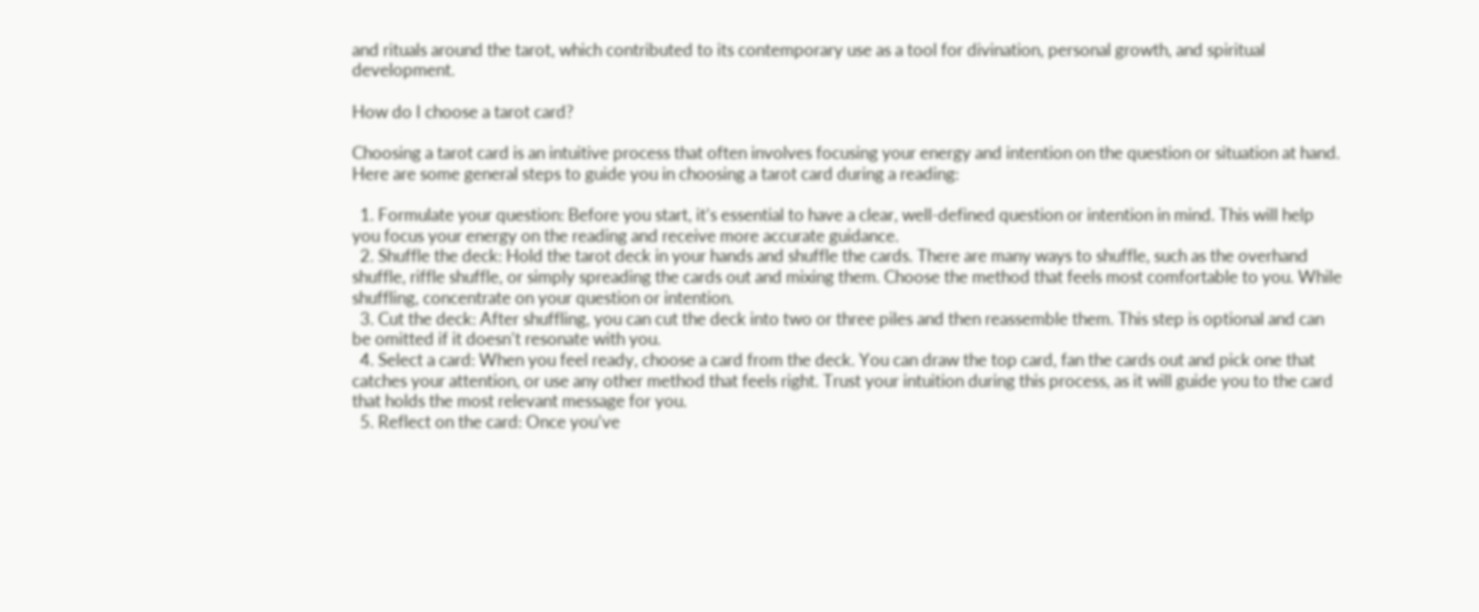and rituals around the tarot, which contributed to its contemporary use as a tool for divination, personal growth, and spiritual development.

How do I choose a tarot card?

Choosing a tarot card is an intuitive process that often involves focusing your energy and intention on the question or situation at hand. Here are some general steps to guide you in choosing a tarot card during a reading:

  1. Formulate your question: Before you start, it’s essential to have a clear, well-defined question or intention in mind. This will help you focus your energy on the reading and receive more accurate guidance.
  2. Shuffle the deck: Hold the tarot deck in your hands and shuffle the cards. There are many ways to shuffle, such as the overhand shuffle, riffle shuffle, or simply spreading the cards out and mixing them. Choose the method that feels most comfortable to you. While shuffling, concentrate on your question or intention.
  3. Cut the deck: After shuffling, you can cut the deck into two or three piles and then reassemble them. This step is optional and can be omitted if it doesn’t resonate with you.
  4. Select a card: When you feel ready, choose a card from the deck. You can draw the top card, fan the cards out and pick one that catches your attention, or use any other method that feels right. Trust your intuition during this process, as it will guide you to the card that holds the most relevant message for you.
  5. Reflect on the card: Once you’ve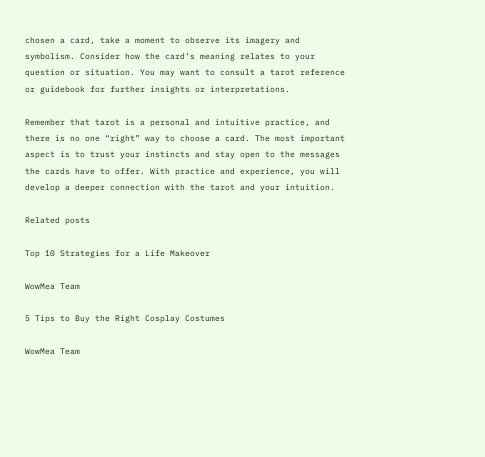chosen a card, take a moment to observe its imagery and symbolism. Consider how the card’s meaning relates to your question or situation. You may want to consult a tarot reference or guidebook for further insights or interpretations.

Remember that tarot is a personal and intuitive practice, and there is no one “right” way to choose a card. The most important aspect is to trust your instincts and stay open to the messages the cards have to offer. With practice and experience, you will develop a deeper connection with the tarot and your intuition.

Related posts

Top 10 Strategies for a Life Makeover

WowMea Team

5 Tips to Buy the Right Cosplay Costumes

WowMea Team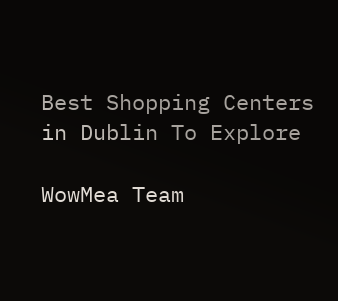Best Shopping Centers in Dublin To Explore

WowMea Team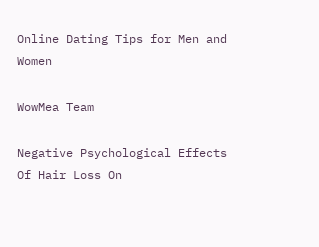Online Dating Tips for Men and Women

WowMea Team

Negative Psychological Effects Of Hair Loss On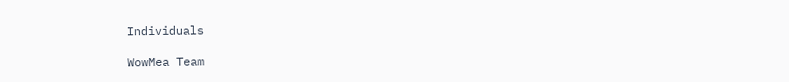Individuals

WowMea Team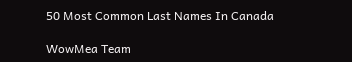50 Most Common Last Names In Canada

WowMea Team